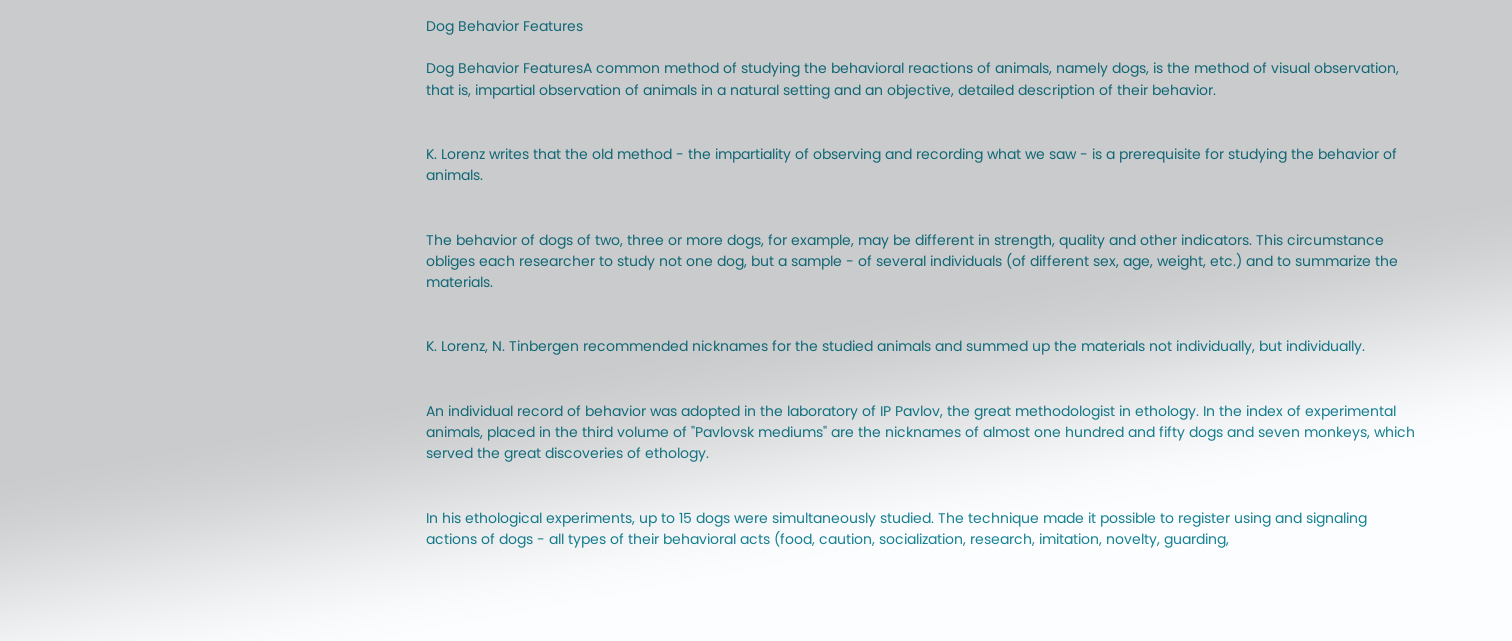Dog Behavior Features

Dog Behavior FeaturesA common method of studying the behavioral reactions of animals, namely dogs, is the method of visual observation, that is, impartial observation of animals in a natural setting and an objective, detailed description of their behavior.


K. Lorenz writes that the old method - the impartiality of observing and recording what we saw - is a prerequisite for studying the behavior of animals.


The behavior of dogs of two, three or more dogs, for example, may be different in strength, quality and other indicators. This circumstance obliges each researcher to study not one dog, but a sample - of several individuals (of different sex, age, weight, etc.) and to summarize the materials.


K. Lorenz, N. Tinbergen recommended nicknames for the studied animals and summed up the materials not individually, but individually.


An individual record of behavior was adopted in the laboratory of IP Pavlov, the great methodologist in ethology. In the index of experimental animals, placed in the third volume of "Pavlovsk mediums" are the nicknames of almost one hundred and fifty dogs and seven monkeys, which served the great discoveries of ethology.


In his ethological experiments, up to 15 dogs were simultaneously studied. The technique made it possible to register using and signaling actions of dogs - all types of their behavioral acts (food, caution, socialization, research, imitation, novelty, guarding,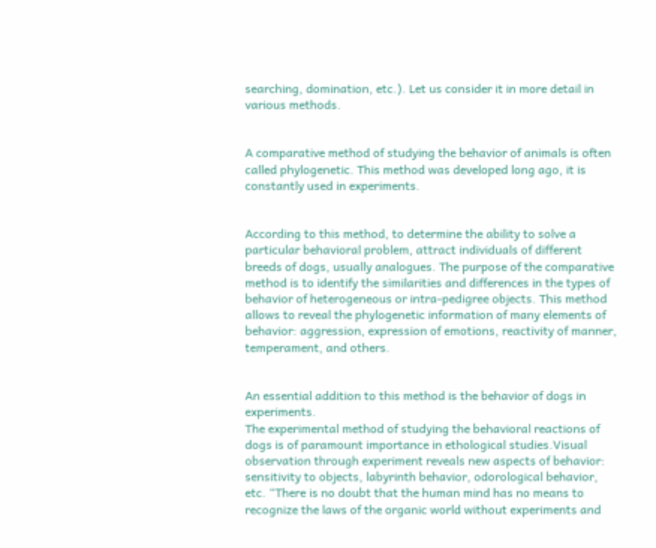searching, domination, etc.). Let us consider it in more detail in various methods.


A comparative method of studying the behavior of animals is often called phylogenetic. This method was developed long ago, it is constantly used in experiments.


According to this method, to determine the ability to solve a particular behavioral problem, attract individuals of different breeds of dogs, usually analogues. The purpose of the comparative method is to identify the similarities and differences in the types of behavior of heterogeneous or intra-pedigree objects. This method allows to reveal the phylogenetic information of many elements of behavior: aggression, expression of emotions, reactivity of manner, temperament, and others.


An essential addition to this method is the behavior of dogs in experiments.
The experimental method of studying the behavioral reactions of dogs is of paramount importance in ethological studies.Visual observation through experiment reveals new aspects of behavior: sensitivity to objects, labyrinth behavior, odorological behavior, etc. “There is no doubt that the human mind has no means to recognize the laws of the organic world without experiments and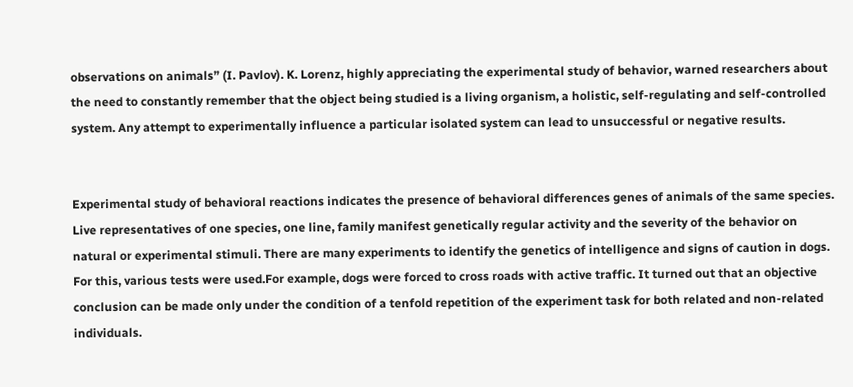observations on animals” (I. Pavlov). K. Lorenz, highly appreciating the experimental study of behavior, warned researchers about the need to constantly remember that the object being studied is a living organism, a holistic, self-regulating and self-controlled system. Any attempt to experimentally influence a particular isolated system can lead to unsuccessful or negative results.


Experimental study of behavioral reactions indicates the presence of behavioral differences genes of animals of the same species. Live representatives of one species, one line, family manifest genetically regular activity and the severity of the behavior on natural or experimental stimuli. There are many experiments to identify the genetics of intelligence and signs of caution in dogs. For this, various tests were used.For example, dogs were forced to cross roads with active traffic. It turned out that an objective conclusion can be made only under the condition of a tenfold repetition of the experiment task for both related and non-related individuals.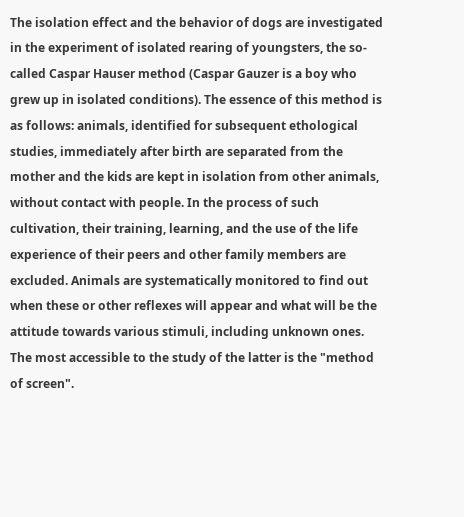The isolation effect and the behavior of dogs are investigated in the experiment of isolated rearing of youngsters, the so-called Caspar Hauser method (Caspar Gauzer is a boy who grew up in isolated conditions). The essence of this method is as follows: animals, identified for subsequent ethological studies, immediately after birth are separated from the mother and the kids are kept in isolation from other animals, without contact with people. In the process of such cultivation, their training, learning, and the use of the life experience of their peers and other family members are excluded. Animals are systematically monitored to find out when these or other reflexes will appear and what will be the attitude towards various stimuli, including unknown ones. The most accessible to the study of the latter is the "method of screen".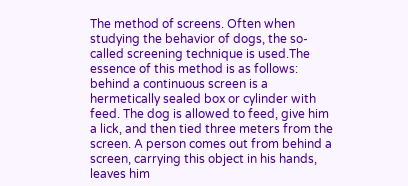The method of screens. Often when studying the behavior of dogs, the so-called screening technique is used.The essence of this method is as follows: behind a continuous screen is a hermetically sealed box or cylinder with feed. The dog is allowed to feed, give him a lick, and then tied three meters from the screen. A person comes out from behind a screen, carrying this object in his hands, leaves him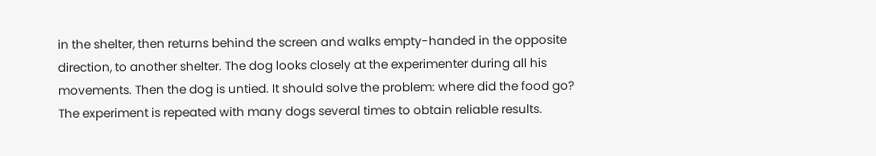in the shelter, then returns behind the screen and walks empty-handed in the opposite direction, to another shelter. The dog looks closely at the experimenter during all his movements. Then the dog is untied. It should solve the problem: where did the food go? The experiment is repeated with many dogs several times to obtain reliable results.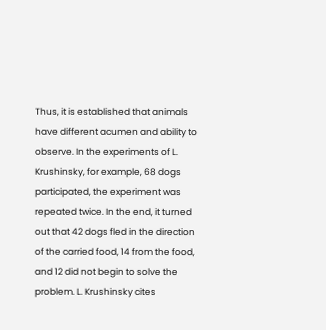Thus, it is established that animals have different acumen and ability to observe. In the experiments of L. Krushinsky, for example, 68 dogs participated, the experiment was repeated twice. In the end, it turned out that 42 dogs fled in the direction of the carried food, 14 from the food, and 12 did not begin to solve the problem. L. Krushinsky cites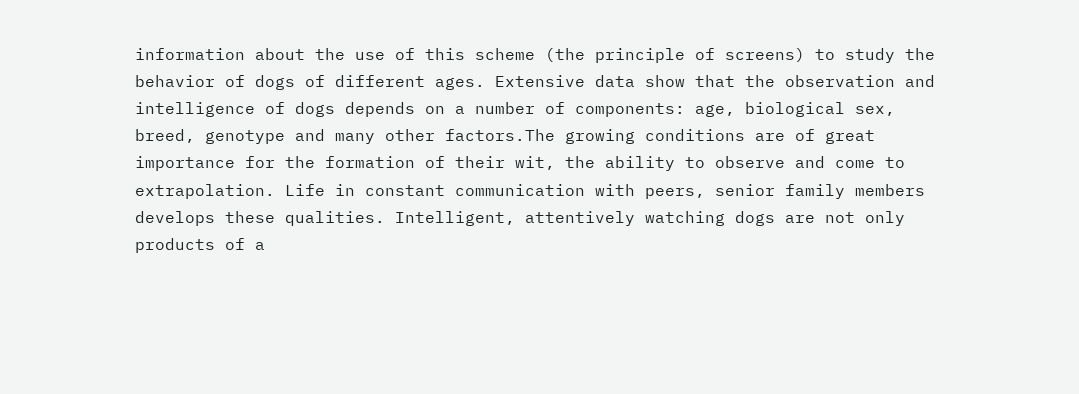information about the use of this scheme (the principle of screens) to study the behavior of dogs of different ages. Extensive data show that the observation and intelligence of dogs depends on a number of components: age, biological sex, breed, genotype and many other factors.The growing conditions are of great importance for the formation of their wit, the ability to observe and come to extrapolation. Life in constant communication with peers, senior family members develops these qualities. Intelligent, attentively watching dogs are not only products of a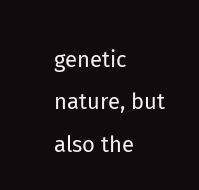genetic nature, but also the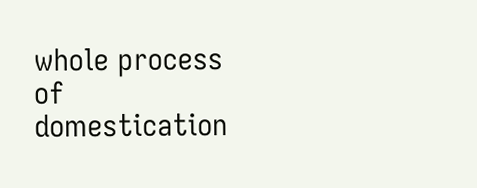whole process of domestication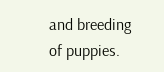and breeding of puppies.